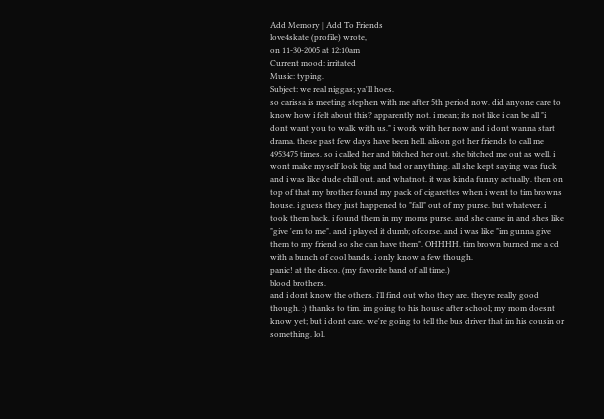Add Memory | Add To Friends
love4skate (profile) wrote,
on 11-30-2005 at 12:10am
Current mood: irritated
Music: typing.
Subject: we real niggas; ya'll hoes.
so carissa is meeting stephen with me after 5th period now. did anyone care to know how i felt about this? apparently not. i mean; its not like i can be all "i dont want you to walk with us." i work with her now and i dont wanna start drama. these past few days have been hell. alison got her friends to call me 4953475 times. so i called her and bitched her out. she bitched me out as well. i wont make myself look big and bad or anything. all she kept saying was fuck and i was like dude chill out. and whatnot. it was kinda funny actually. then on top of that my brother found my pack of cigarettes when i went to tim browns house. i guess they just happened to "fall" out of my purse. but whatever. i took them back. i found them in my moms purse. and she came in and shes like "give 'em to me". and i played it dumb; ofcorse. and i was like "im gunna give them to my friend so she can have them". OHHHH. tim brown burned me a cd with a bunch of cool bands. i only know a few though.
panic! at the disco. (my favorite band of all time.)
blood brothers.
and i dont know the others. i'll find out who they are. theyre really good though. :) thanks to tim. im going to his house after school; my mom doesnt know yet; but i dont care. we're going to tell the bus driver that im his cousin or something. lol.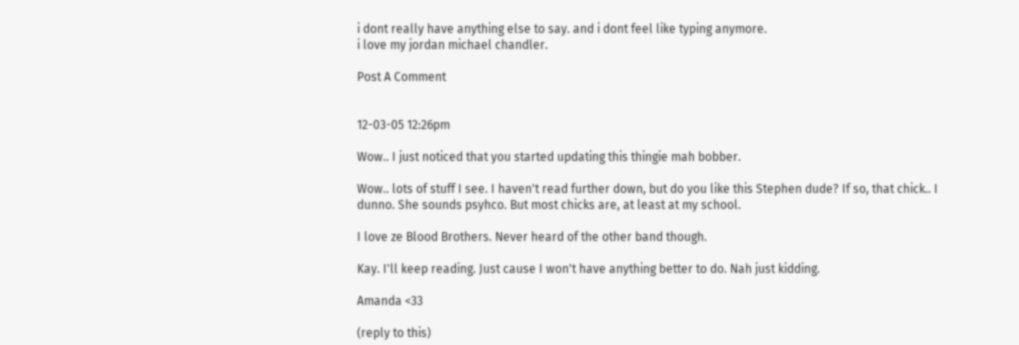i dont really have anything else to say. and i dont feel like typing anymore.
i love my jordan michael chandler.

Post A Comment


12-03-05 12:26pm

Wow.. I just noticed that you started updating this thingie mah bobber.

Wow.. lots of stuff I see. I haven't read further down, but do you like this Stephen dude? If so, that chick.. I dunno. She sounds psyhco. But most chicks are, at least at my school.

I love ze Blood Brothers. Never heard of the other band though.

Kay. I'll keep reading. Just cause I won't have anything better to do. Nah just kidding.

Amanda <33

(reply to this)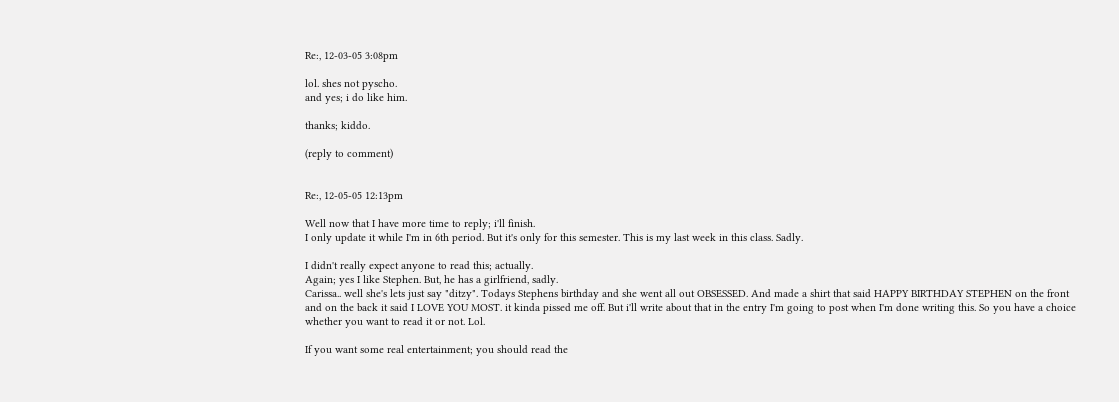Re:, 12-03-05 3:08pm

lol. shes not pyscho.
and yes; i do like him.

thanks; kiddo.

(reply to comment)


Re:, 12-05-05 12:13pm

Well now that I have more time to reply; i'll finish.
I only update it while I'm in 6th period. But it's only for this semester. This is my last week in this class. Sadly.

I didn't really expect anyone to read this; actually.
Again; yes I like Stephen. But, he has a girlfriend, sadly.
Carissa.. well she's lets just say "ditzy". Todays Stephens birthday and she went all out OBSESSED. And made a shirt that said HAPPY BIRTHDAY STEPHEN on the front and on the back it said I LOVE YOU MOST. it kinda pissed me off. But i'll write about that in the entry I'm going to post when I'm done writing this. So you have a choice whether you want to read it or not. Lol.

If you want some real entertainment; you should read the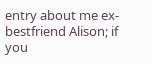entry about me ex-bestfriend Alison; if you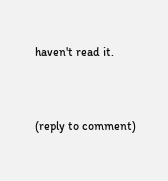haven't read it.


(reply to comment)